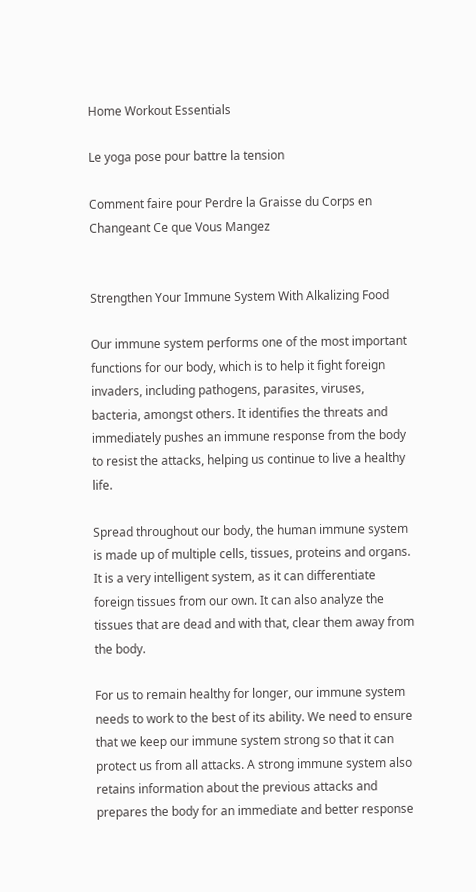Home Workout Essentials

Le yoga pose pour battre la tension

Comment faire pour Perdre la Graisse du Corps en Changeant Ce que Vous Mangez


Strengthen Your Immune System With Alkalizing Food

Our immune system performs one of the most important functions for our body, which is to help it fight foreign invaders, including pathogens, parasites, viruses, bacteria, amongst others. It identifies the threats and immediately pushes an immune response from the body to resist the attacks, helping us continue to live a healthy life.

Spread throughout our body, the human immune system is made up of multiple cells, tissues, proteins and organs. It is a very intelligent system, as it can differentiate foreign tissues from our own. It can also analyze the tissues that are dead and with that, clear them away from the body.

For us to remain healthy for longer, our immune system needs to work to the best of its ability. We need to ensure that we keep our immune system strong so that it can protect us from all attacks. A strong immune system also retains information about the previous attacks and prepares the body for an immediate and better response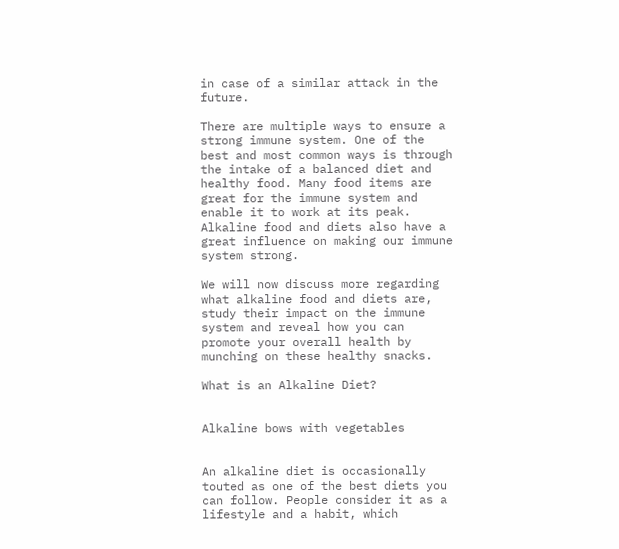in case of a similar attack in the future.

There are multiple ways to ensure a strong immune system. One of the best and most common ways is through the intake of a balanced diet and healthy food. Many food items are great for the immune system and enable it to work at its peak. Alkaline food and diets also have a great influence on making our immune system strong.

We will now discuss more regarding what alkaline food and diets are, study their impact on the immune system and reveal how you can promote your overall health by munching on these healthy snacks.

What is an Alkaline Diet?


Alkaline bows with vegetables


An alkaline diet is occasionally touted as one of the best diets you can follow. People consider it as a lifestyle and a habit, which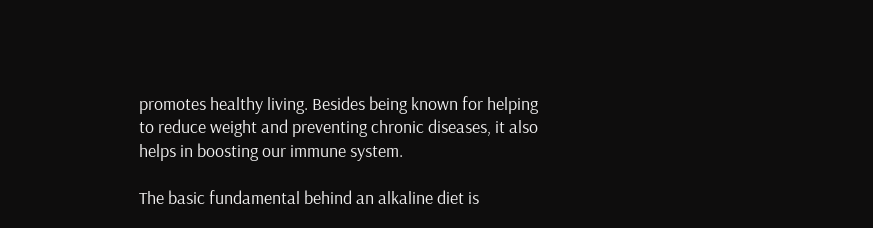promotes healthy living. Besides being known for helping to reduce weight and preventing chronic diseases, it also helps in boosting our immune system.

The basic fundamental behind an alkaline diet is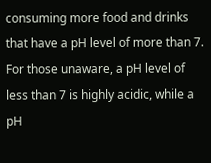consuming more food and drinks that have a pH level of more than 7. For those unaware, a pH level of less than 7 is highly acidic, while a pH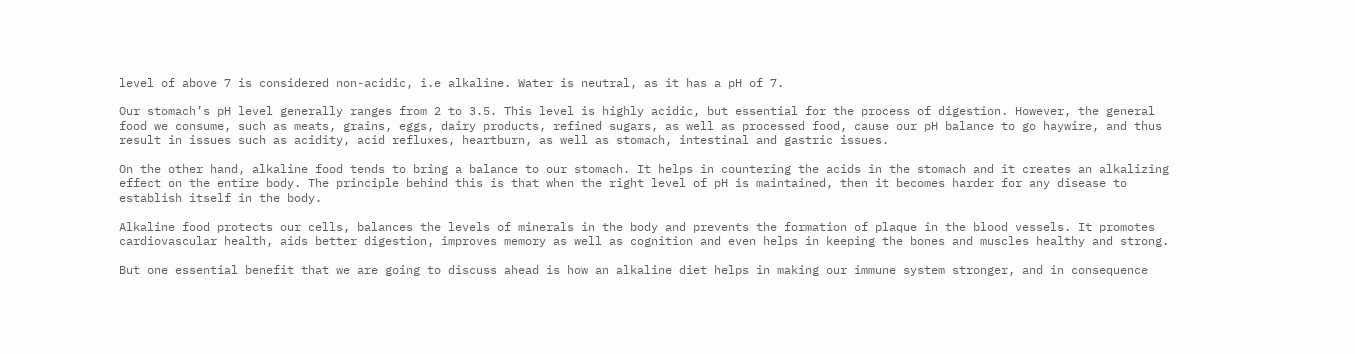level of above 7 is considered non-acidic, i.e alkaline. Water is neutral, as it has a pH of 7.

Our stomach’s pH level generally ranges from 2 to 3.5. This level is highly acidic, but essential for the process of digestion. However, the general food we consume, such as meats, grains, eggs, dairy products, refined sugars, as well as processed food, cause our pH balance to go haywire, and thus result in issues such as acidity, acid refluxes, heartburn, as well as stomach, intestinal and gastric issues.

On the other hand, alkaline food tends to bring a balance to our stomach. It helps in countering the acids in the stomach and it creates an alkalizing effect on the entire body. The principle behind this is that when the right level of pH is maintained, then it becomes harder for any disease to establish itself in the body.

Alkaline food protects our cells, balances the levels of minerals in the body and prevents the formation of plaque in the blood vessels. It promotes cardiovascular health, aids better digestion, improves memory as well as cognition and even helps in keeping the bones and muscles healthy and strong.

But one essential benefit that we are going to discuss ahead is how an alkaline diet helps in making our immune system stronger, and in consequence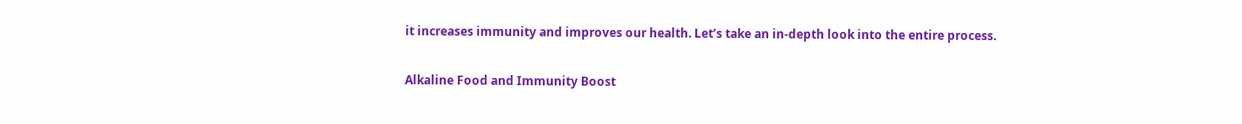it increases immunity and improves our health. Let’s take an in-depth look into the entire process.

Alkaline Food and Immunity Boost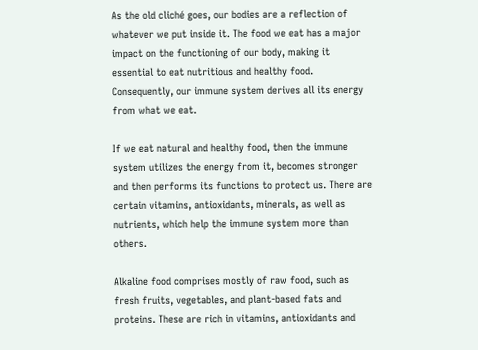As the old cliché goes, our bodies are a reflection of whatever we put inside it. The food we eat has a major impact on the functioning of our body, making it essential to eat nutritious and healthy food. Consequently, our immune system derives all its energy from what we eat.

If we eat natural and healthy food, then the immune system utilizes the energy from it, becomes stronger and then performs its functions to protect us. There are certain vitamins, antioxidants, minerals, as well as nutrients, which help the immune system more than others.

Alkaline food comprises mostly of raw food, such as fresh fruits, vegetables, and plant-based fats and proteins. These are rich in vitamins, antioxidants and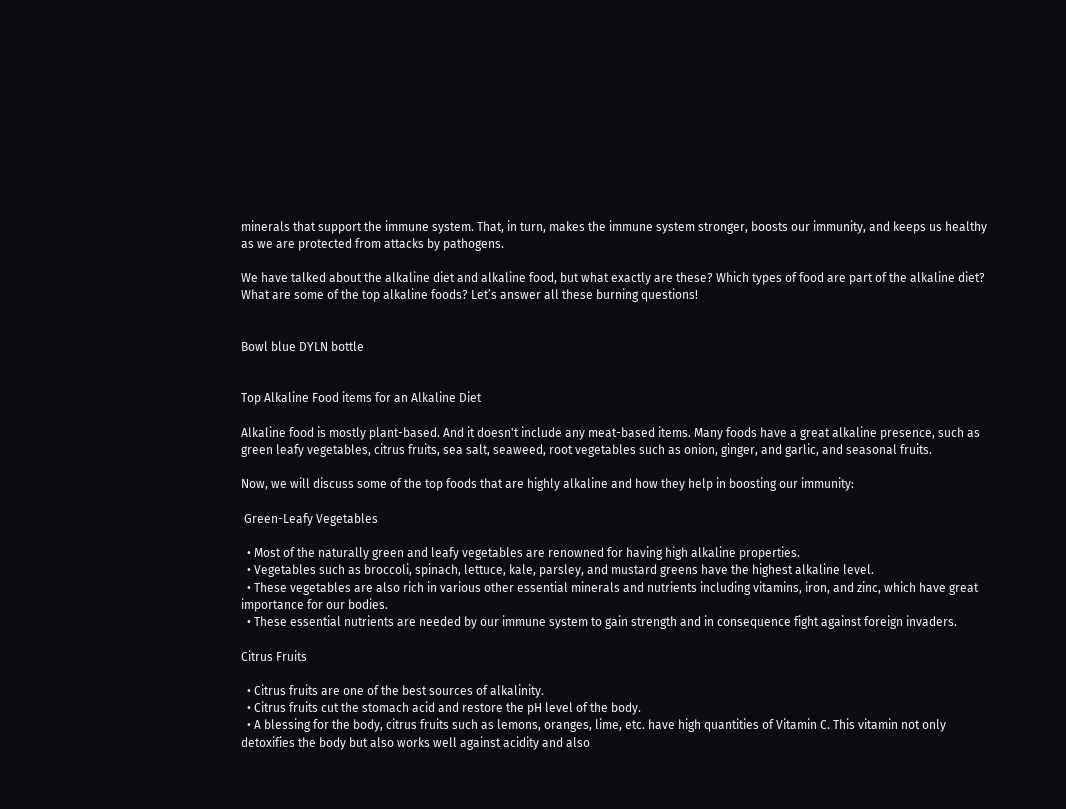minerals that support the immune system. That, in turn, makes the immune system stronger, boosts our immunity, and keeps us healthy as we are protected from attacks by pathogens.

We have talked about the alkaline diet and alkaline food, but what exactly are these? Which types of food are part of the alkaline diet? What are some of the top alkaline foods? Let’s answer all these burning questions!


Bowl blue DYLN bottle


Top Alkaline Food items for an Alkaline Diet

Alkaline food is mostly plant-based. And it doesn't include any meat-based items. Many foods have a great alkaline presence, such as green leafy vegetables, citrus fruits, sea salt, seaweed, root vegetables such as onion, ginger, and garlic, and seasonal fruits.

Now, we will discuss some of the top foods that are highly alkaline and how they help in boosting our immunity:

 Green-Leafy Vegetables

  • Most of the naturally green and leafy vegetables are renowned for having high alkaline properties.
  • Vegetables such as broccoli, spinach, lettuce, kale, parsley, and mustard greens have the highest alkaline level.
  • These vegetables are also rich in various other essential minerals and nutrients including vitamins, iron, and zinc, which have great importance for our bodies.
  • These essential nutrients are needed by our immune system to gain strength and in consequence fight against foreign invaders.

Citrus Fruits

  • Citrus fruits are one of the best sources of alkalinity.
  • Citrus fruits cut the stomach acid and restore the pH level of the body.
  • A blessing for the body, citrus fruits such as lemons, oranges, lime, etc. have high quantities of Vitamin C. This vitamin not only detoxifies the body but also works well against acidity and also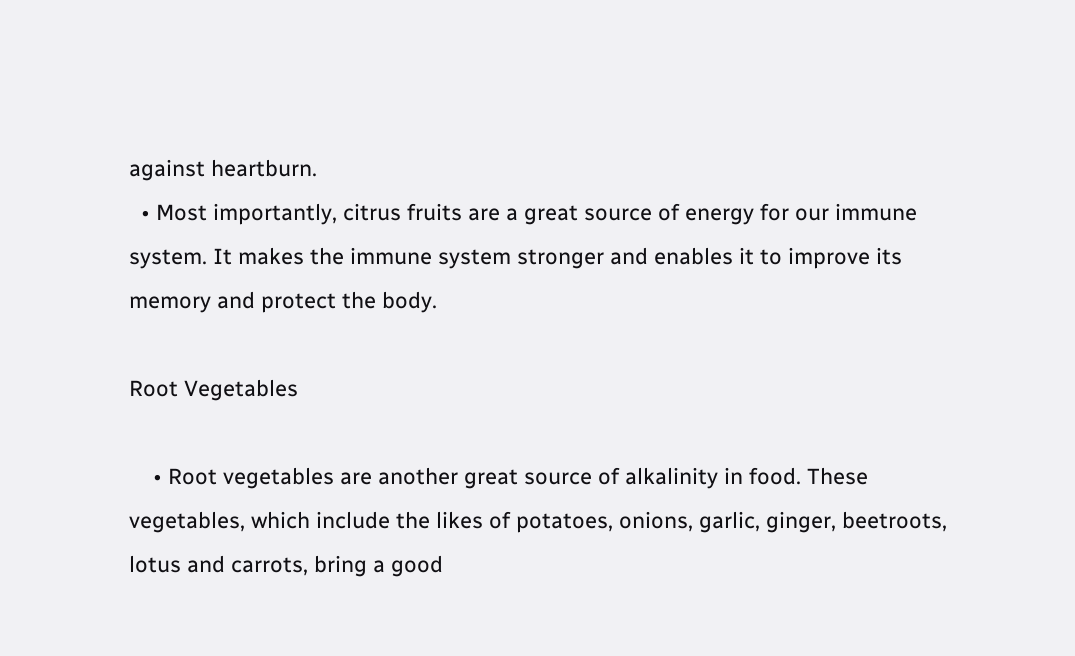against heartburn.
  • Most importantly, citrus fruits are a great source of energy for our immune system. It makes the immune system stronger and enables it to improve its memory and protect the body.

Root Vegetables

    • Root vegetables are another great source of alkalinity in food. These vegetables, which include the likes of potatoes, onions, garlic, ginger, beetroots, lotus and carrots, bring a good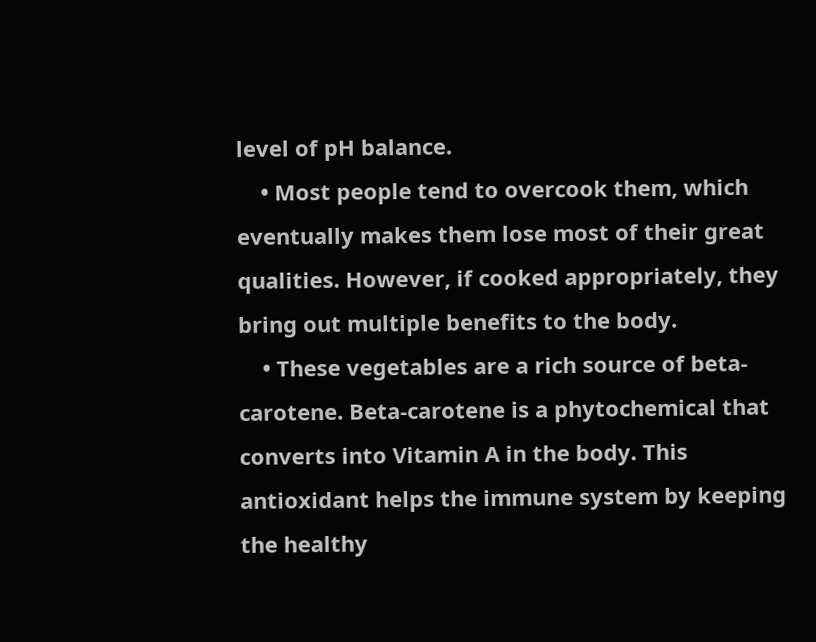level of pH balance.
    • Most people tend to overcook them, which eventually makes them lose most of their great qualities. However, if cooked appropriately, they bring out multiple benefits to the body.
    • These vegetables are a rich source of beta-carotene. Beta-carotene is a phytochemical that converts into Vitamin A in the body. This antioxidant helps the immune system by keeping the healthy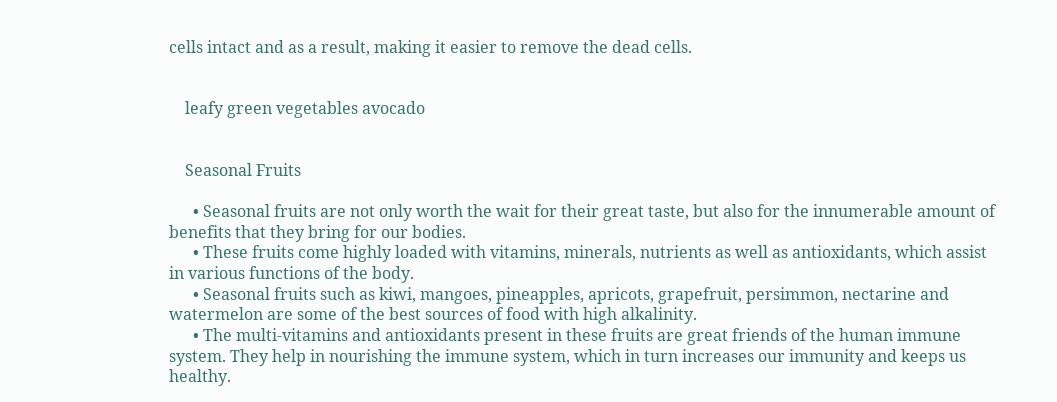cells intact and as a result, making it easier to remove the dead cells.


    leafy green vegetables avocado


    Seasonal Fruits

      • Seasonal fruits are not only worth the wait for their great taste, but also for the innumerable amount of benefits that they bring for our bodies.
      • These fruits come highly loaded with vitamins, minerals, nutrients as well as antioxidants, which assist in various functions of the body.
      • Seasonal fruits such as kiwi, mangoes, pineapples, apricots, grapefruit, persimmon, nectarine and watermelon are some of the best sources of food with high alkalinity.
      • The multi-vitamins and antioxidants present in these fruits are great friends of the human immune system. They help in nourishing the immune system, which in turn increases our immunity and keeps us healthy.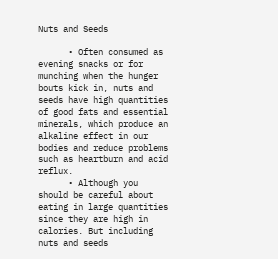Nuts and Seeds

      • Often consumed as evening snacks or for munching when the hunger bouts kick in, nuts and seeds have high quantities of good fats and essential minerals, which produce an alkaline effect in our bodies and reduce problems such as heartburn and acid reflux.
      • Although you should be careful about eating in large quantities since they are high in calories. But including nuts and seeds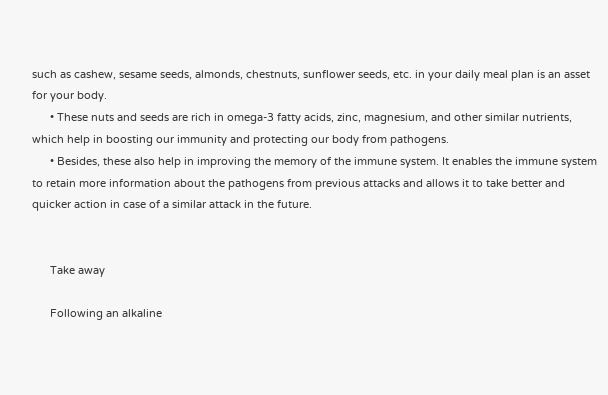such as cashew, sesame seeds, almonds, chestnuts, sunflower seeds, etc. in your daily meal plan is an asset for your body.
      • These nuts and seeds are rich in omega-3 fatty acids, zinc, magnesium, and other similar nutrients, which help in boosting our immunity and protecting our body from pathogens.
      • Besides, these also help in improving the memory of the immune system. It enables the immune system to retain more information about the pathogens from previous attacks and allows it to take better and quicker action in case of a similar attack in the future.


      Take away

      Following an alkaline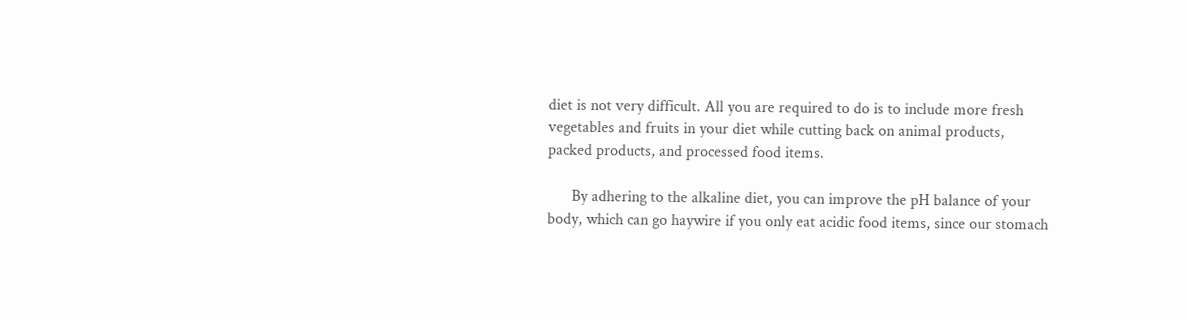diet is not very difficult. All you are required to do is to include more fresh vegetables and fruits in your diet while cutting back on animal products, packed products, and processed food items.

      By adhering to the alkaline diet, you can improve the pH balance of your body, which can go haywire if you only eat acidic food items, since our stomach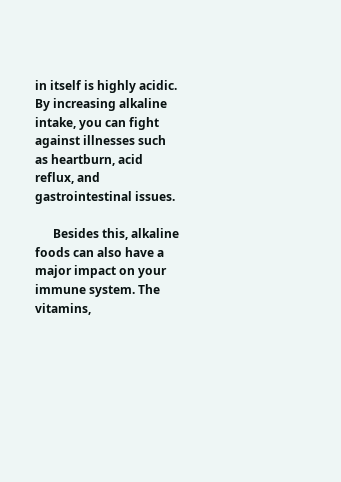in itself is highly acidic. By increasing alkaline intake, you can fight against illnesses such as heartburn, acid reflux, and gastrointestinal issues.

      Besides this, alkaline foods can also have a major impact on your immune system. The vitamins,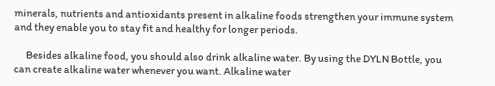minerals, nutrients and antioxidants present in alkaline foods strengthen your immune system and they enable you to stay fit and healthy for longer periods.

      Besides alkaline food, you should also drink alkaline water. By using the DYLN Bottle, you can create alkaline water whenever you want. Alkaline water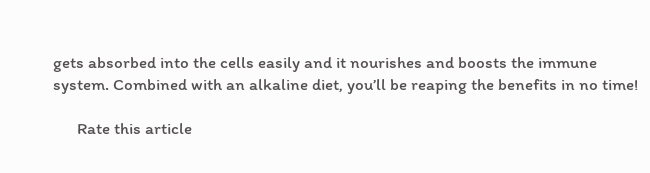gets absorbed into the cells easily and it nourishes and boosts the immune system. Combined with an alkaline diet, you’ll be reaping the benefits in no time!

      Rate this article